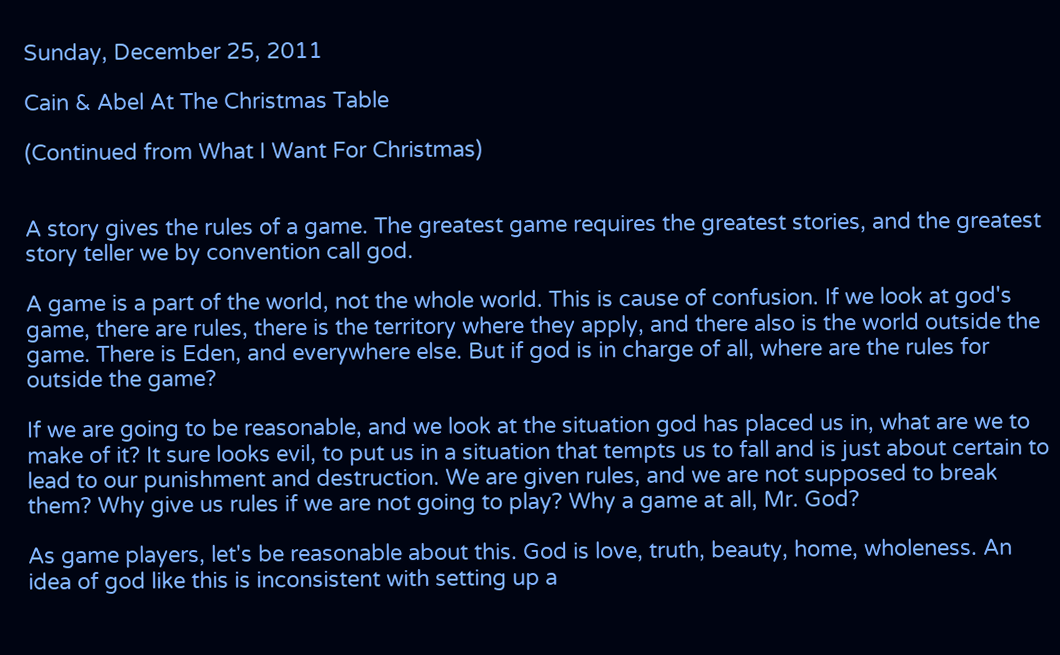Sunday, December 25, 2011

Cain & Abel At The Christmas Table

(Continued from What I Want For Christmas)


A story gives the rules of a game. The greatest game requires the greatest stories, and the greatest story teller we by convention call god.

A game is a part of the world, not the whole world. This is cause of confusion. If we look at god's game, there are rules, there is the territory where they apply, and there also is the world outside the game. There is Eden, and everywhere else. But if god is in charge of all, where are the rules for outside the game?

If we are going to be reasonable, and we look at the situation god has placed us in, what are we to make of it? It sure looks evil, to put us in a situation that tempts us to fall and is just about certain to lead to our punishment and destruction. We are given rules, and we are not supposed to break them? Why give us rules if we are not going to play? Why a game at all, Mr. God?

As game players, let's be reasonable about this. God is love, truth, beauty, home, wholeness. An idea of god like this is inconsistent with setting up a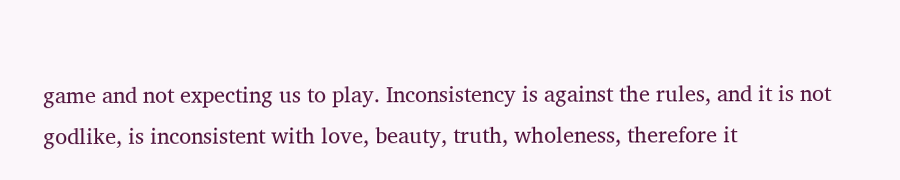game and not expecting us to play. Inconsistency is against the rules, and it is not godlike, is inconsistent with love, beauty, truth, wholeness, therefore it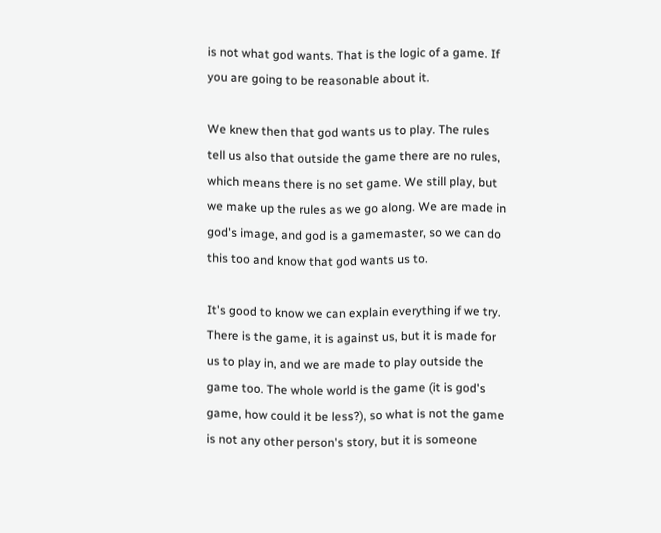is not what god wants. That is the logic of a game. If you are going to be reasonable about it.

We knew then that god wants us to play. The rules tell us also that outside the game there are no rules, which means there is no set game. We still play, but we make up the rules as we go along. We are made in god's image, and god is a gamemaster, so we can do this too and know that god wants us to.

It's good to know we can explain everything if we try. There is the game, it is against us, but it is made for us to play in, and we are made to play outside the game too. The whole world is the game (it is god's game, how could it be less?), so what is not the game is not any other person's story, but it is someone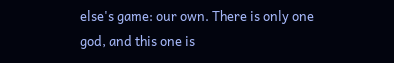else's game: our own. There is only one god, and this one is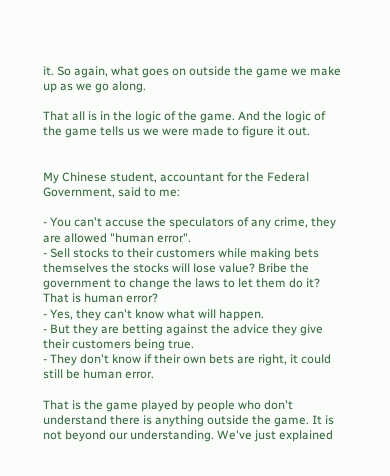it. So again, what goes on outside the game we make up as we go along.

That all is in the logic of the game. And the logic of the game tells us we were made to figure it out.


My Chinese student, accountant for the Federal Government, said to me:

- You can't accuse the speculators of any crime, they are allowed "human error".
- Sell stocks to their customers while making bets themselves the stocks will lose value? Bribe the government to change the laws to let them do it? That is human error?
- Yes, they can't know what will happen.
- But they are betting against the advice they give their customers being true.
- They don't know if their own bets are right, it could still be human error.

That is the game played by people who don't understand there is anything outside the game. It is not beyond our understanding. We've just explained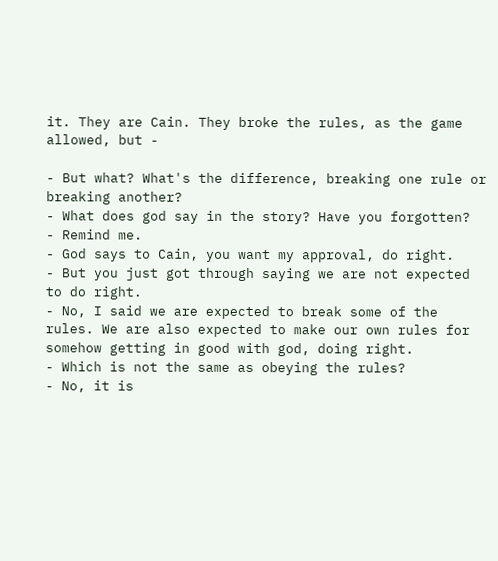it. They are Cain. They broke the rules, as the game allowed, but -

- But what? What's the difference, breaking one rule or breaking another?
- What does god say in the story? Have you forgotten?
- Remind me.
- God says to Cain, you want my approval, do right.
- But you just got through saying we are not expected to do right.
- No, I said we are expected to break some of the rules. We are also expected to make our own rules for somehow getting in good with god, doing right.
- Which is not the same as obeying the rules?
- No, it is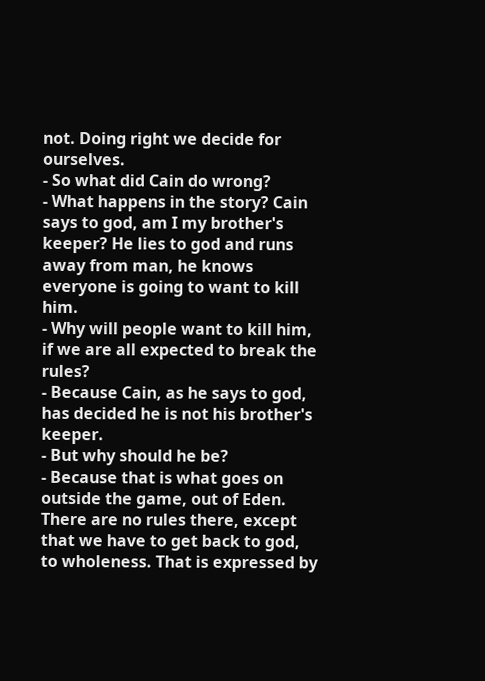not. Doing right we decide for ourselves.
- So what did Cain do wrong?
- What happens in the story? Cain says to god, am I my brother's keeper? He lies to god and runs away from man, he knows everyone is going to want to kill him.
- Why will people want to kill him, if we are all expected to break the rules?
- Because Cain, as he says to god, has decided he is not his brother's keeper.
- But why should he be?
- Because that is what goes on outside the game, out of Eden. There are no rules there, except that we have to get back to god, to wholeness. That is expressed by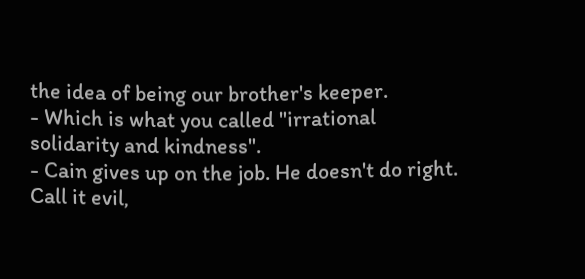the idea of being our brother's keeper.
- Which is what you called "irrational solidarity and kindness".
- Cain gives up on the job. He doesn't do right. Call it evil,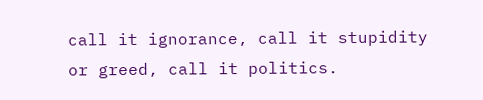call it ignorance, call it stupidity or greed, call it politics.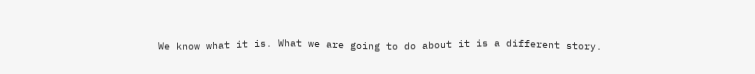We know what it is. What we are going to do about it is a different story.